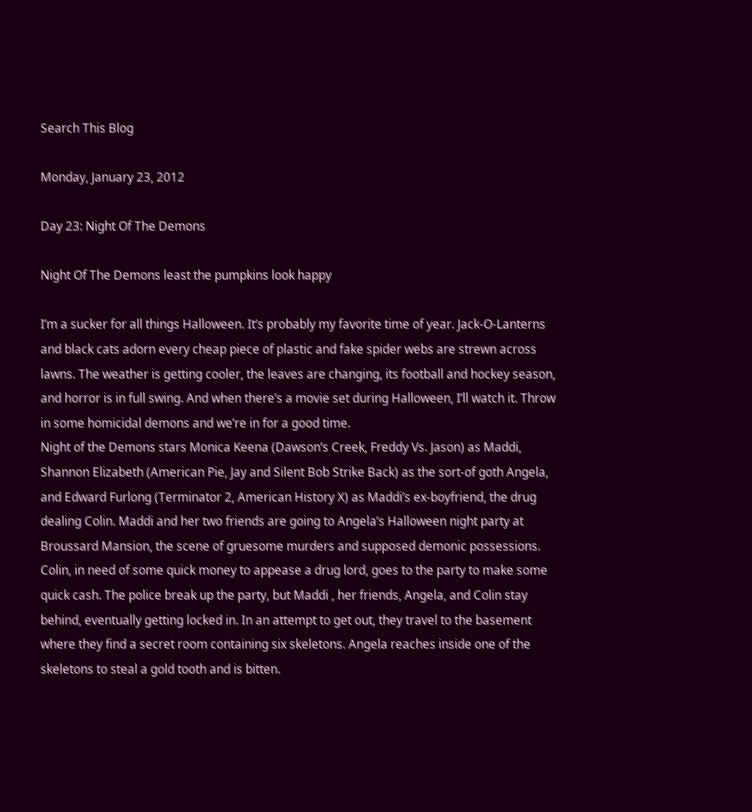Search This Blog

Monday, January 23, 2012

Day 23: Night Of The Demons

Night Of The Demons least the pumpkins look happy

I’m a sucker for all things Halloween. It’s probably my favorite time of year. Jack-O-Lanterns and black cats adorn every cheap piece of plastic and fake spider webs are strewn across lawns. The weather is getting cooler, the leaves are changing, its football and hockey season, and horror is in full swing. And when there’s a movie set during Halloween, I’ll watch it. Throw in some homicidal demons and we’re in for a good time.
Night of the Demons stars Monica Keena (Dawson’s Creek, Freddy Vs. Jason) as Maddi, Shannon Elizabeth (American Pie, Jay and Silent Bob Strike Back) as the sort-of goth Angela, and Edward Furlong (Terminator 2, American History X) as Maddi’s ex-boyfriend, the drug dealing Colin. Maddi and her two friends are going to Angela’s Halloween night party at Broussard Mansion, the scene of gruesome murders and supposed demonic possessions. Colin, in need of some quick money to appease a drug lord, goes to the party to make some quick cash. The police break up the party, but Maddi , her friends, Angela, and Colin stay behind, eventually getting locked in. In an attempt to get out, they travel to the basement where they find a secret room containing six skeletons. Angela reaches inside one of the skeletons to steal a gold tooth and is bitten.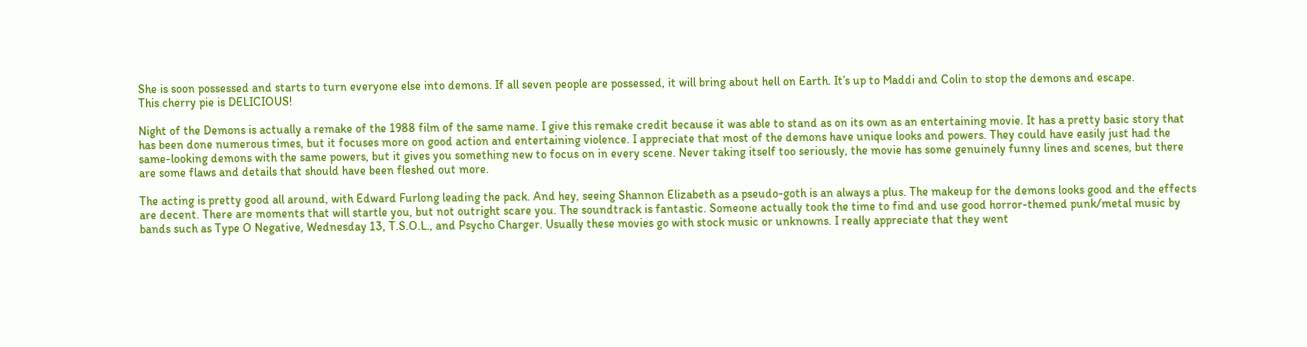She is soon possessed and starts to turn everyone else into demons. If all seven people are possessed, it will bring about hell on Earth. It’s up to Maddi and Colin to stop the demons and escape.
This cherry pie is DELICIOUS!

Night of the Demons is actually a remake of the 1988 film of the same name. I give this remake credit because it was able to stand as on its own as an entertaining movie. It has a pretty basic story that has been done numerous times, but it focuses more on good action and entertaining violence. I appreciate that most of the demons have unique looks and powers. They could have easily just had the same-looking demons with the same powers, but it gives you something new to focus on in every scene. Never taking itself too seriously, the movie has some genuinely funny lines and scenes, but there are some flaws and details that should have been fleshed out more.

The acting is pretty good all around, with Edward Furlong leading the pack. And hey, seeing Shannon Elizabeth as a pseudo-goth is an always a plus. The makeup for the demons looks good and the effects are decent. There are moments that will startle you, but not outright scare you. The soundtrack is fantastic. Someone actually took the time to find and use good horror-themed punk/metal music by bands such as Type O Negative, Wednesday 13, T.S.O.L., and Psycho Charger. Usually these movies go with stock music or unknowns. I really appreciate that they went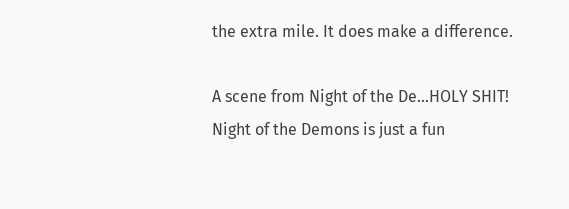the extra mile. It does make a difference.

A scene from Night of the De...HOLY SHIT!
Night of the Demons is just a fun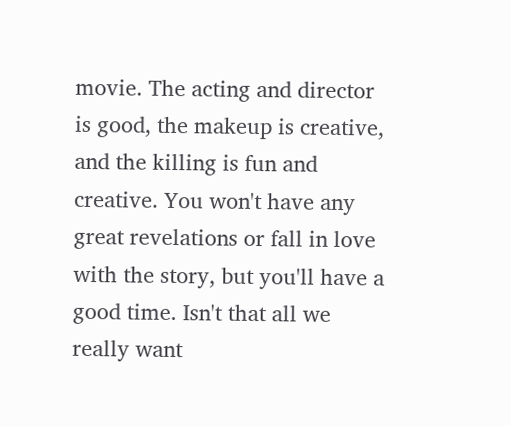movie. The acting and director is good, the makeup is creative, and the killing is fun and creative. You won't have any great revelations or fall in love with the story, but you'll have a good time. Isn't that all we really want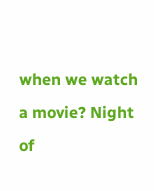when we watch a movie? Night of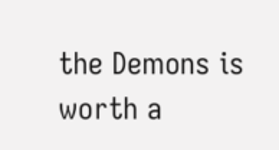the Demons is worth a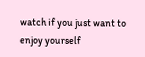watch if you just want to enjoy yourself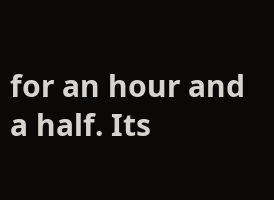for an hour and a half. Its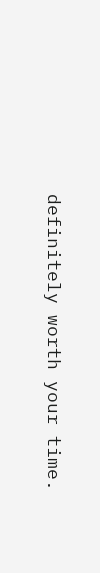definitely worth your time.